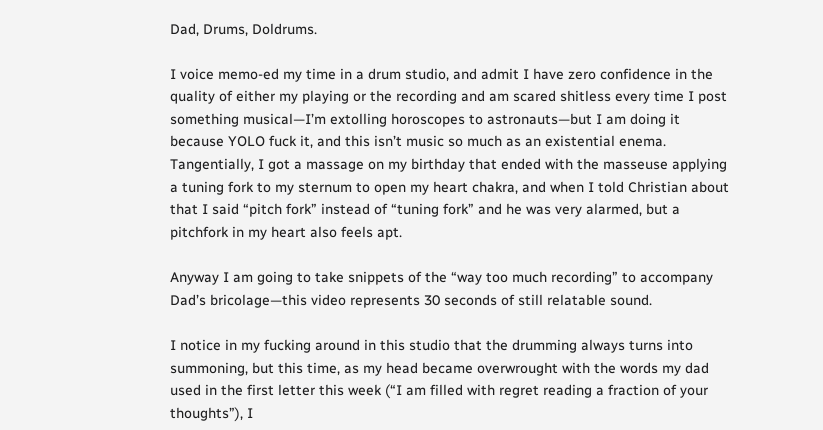Dad, Drums, Doldrums.

I voice memo-ed my time in a drum studio, and admit I have zero confidence in the quality of either my playing or the recording and am scared shitless every time I post something musical—I’m extolling horoscopes to astronauts—but I am doing it because YOLO fuck it, and this isn’t music so much as an existential enema. Tangentially, I got a massage on my birthday that ended with the masseuse applying a tuning fork to my sternum to open my heart chakra, and when I told Christian about that I said “pitch fork” instead of “tuning fork” and he was very alarmed, but a pitchfork in my heart also feels apt.

Anyway I am going to take snippets of the “way too much recording” to accompany Dad’s bricolage—this video represents 30 seconds of still relatable sound.

I notice in my fucking around in this studio that the drumming always turns into summoning, but this time, as my head became overwrought with the words my dad used in the first letter this week (“I am filled with regret reading a fraction of your thoughts”), I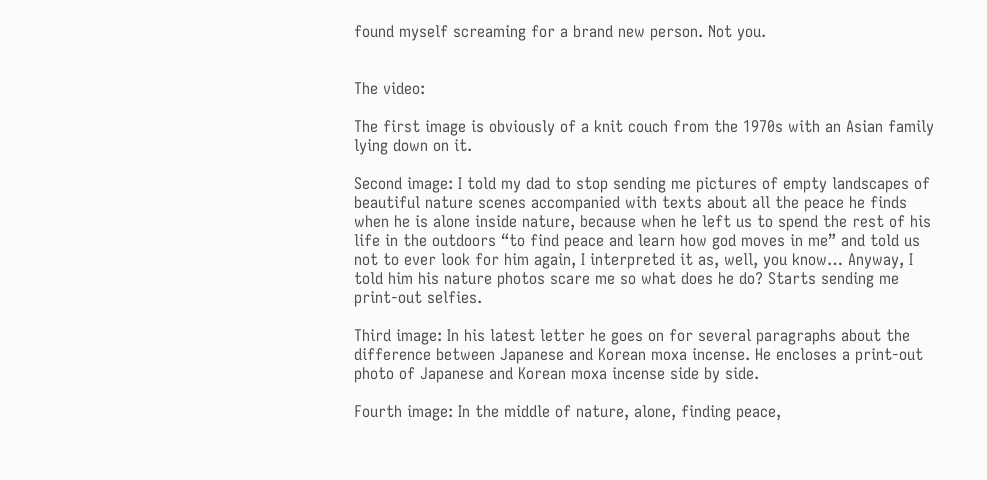found myself screaming for a brand new person. Not you.


The video:

The first image is obviously of a knit couch from the 1970s with an Asian family lying down on it.

Second image: I told my dad to stop sending me pictures of empty landscapes of beautiful nature scenes accompanied with texts about all the peace he finds when he is alone inside nature, because when he left us to spend the rest of his life in the outdoors “to find peace and learn how god moves in me” and told us not to ever look for him again, I interpreted it as, well, you know… Anyway, I told him his nature photos scare me so what does he do? Starts sending me print-out selfies.

Third image: In his latest letter he goes on for several paragraphs about the difference between Japanese and Korean moxa incense. He encloses a print-out photo of Japanese and Korean moxa incense side by side.

Fourth image: In the middle of nature, alone, finding peace,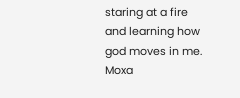staring at a fire and learning how god moves in me. Moxa